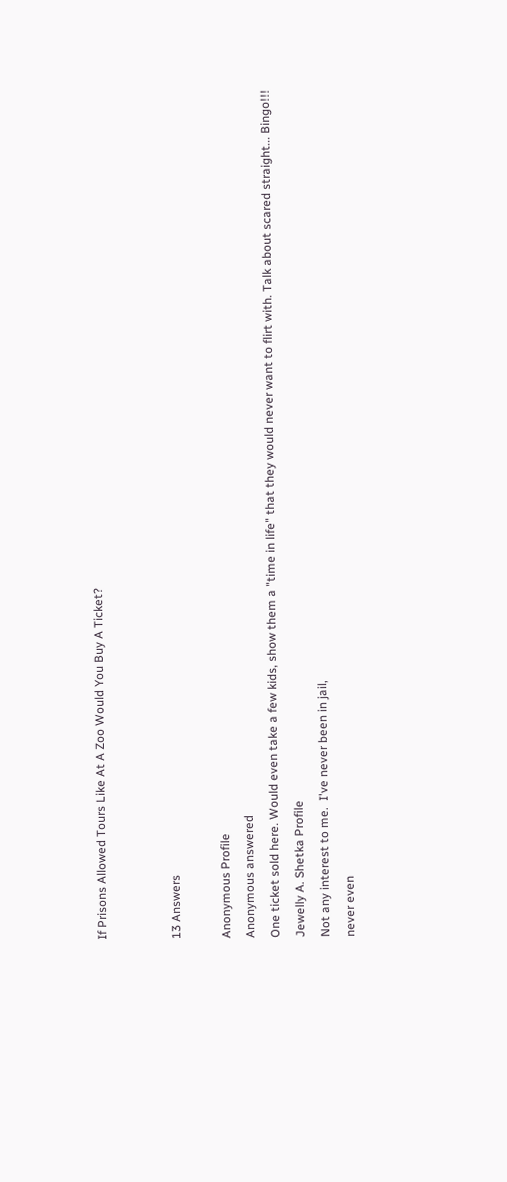If Prisons Allowed Tours Like At A Zoo Would You Buy A Ticket?


13 Answers

Anonymous Profile
Anonymous answered
One ticket sold here. Would even take a few kids, show them a "time in life" that they would never want to flirt with. Talk about scared straight... Bingo!!!
Jewelly A. Shetka Profile
Not any interest to me.  I've never been in jail,
never even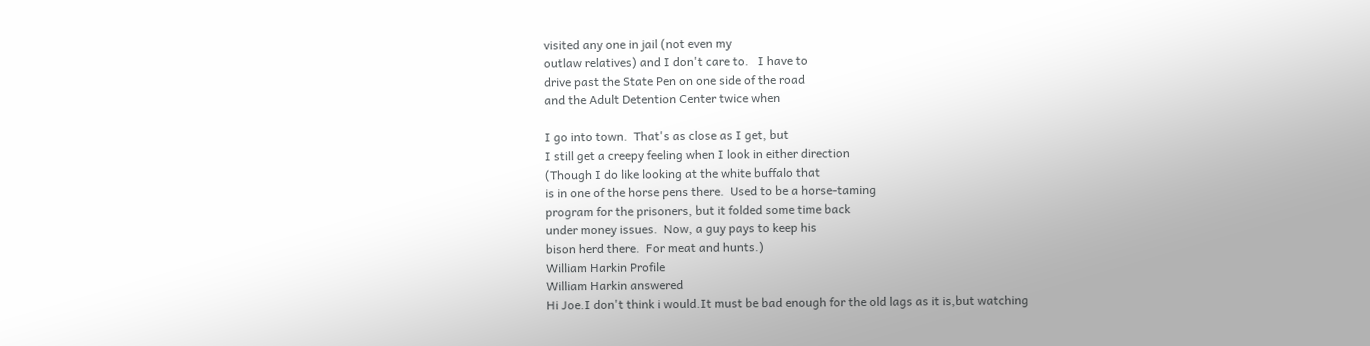visited any one in jail (not even my
outlaw relatives) and I don't care to.   I have to
drive past the State Pen on one side of the road
and the Adult Detention Center twice when

I go into town.  That's as close as I get, but
I still get a creepy feeling when I look in either direction
(Though I do like looking at the white buffalo that
is in one of the horse pens there.  Used to be a horse-taming
program for the prisoners, but it folded some time back
under money issues.  Now, a guy pays to keep his
bison herd there.  For meat and hunts.)
William Harkin Profile
William Harkin answered
Hi Joe.I don't think i would.It must be bad enough for the old lags as it is,but watching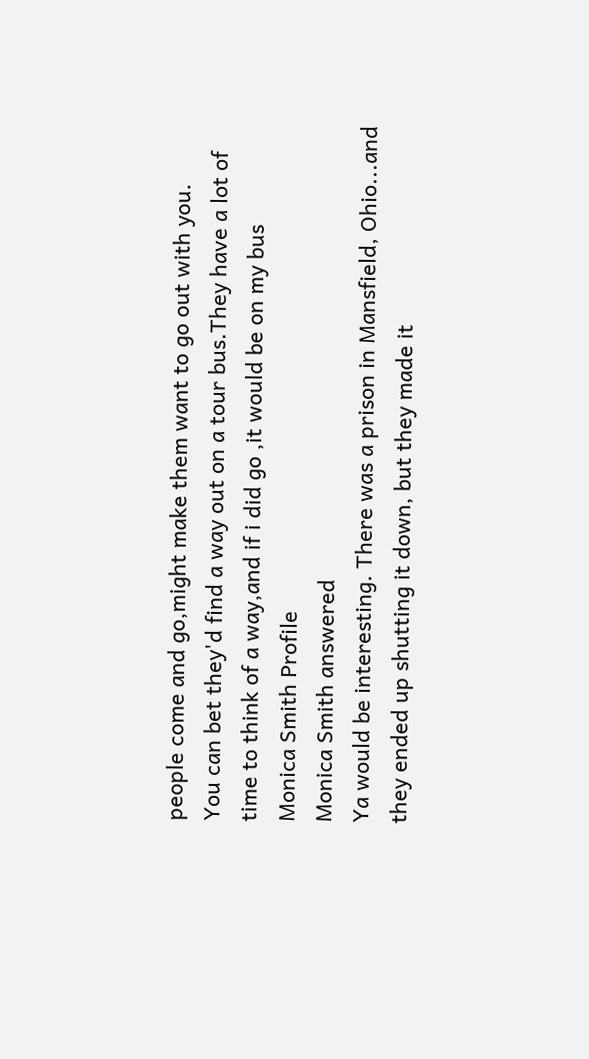people come and go,might make them want to go out with you.
You can bet they'd find a way out on a tour bus.They have a lot of time to think of a way,and if i did go ,it would be on my bus
Monica Smith Profile
Monica Smith answered
Ya would be interesting. There was a prison in Mansfield, Ohio...and they ended up shutting it down, but they made it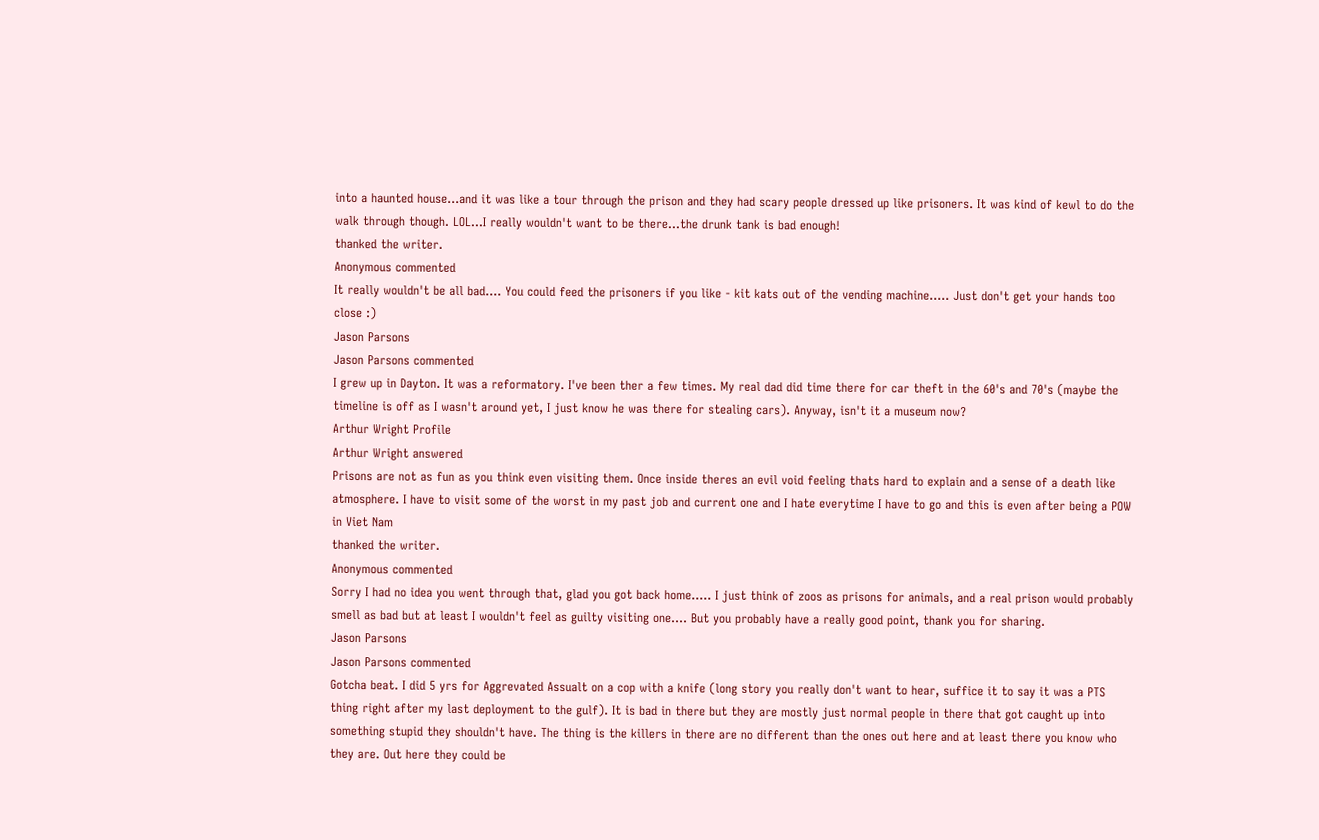into a haunted house...and it was like a tour through the prison and they had scary people dressed up like prisoners. It was kind of kewl to do the walk through though. LOL...I really wouldn't want to be there...the drunk tank is bad enough!
thanked the writer.
Anonymous commented
It really wouldn't be all bad.... You could feed the prisoners if you like - kit kats out of the vending machine..... Just don't get your hands too close :)
Jason Parsons
Jason Parsons commented
I grew up in Dayton. It was a reformatory. I've been ther a few times. My real dad did time there for car theft in the 60's and 70's (maybe the timeline is off as I wasn't around yet, I just know he was there for stealing cars). Anyway, isn't it a museum now?
Arthur Wright Profile
Arthur Wright answered
Prisons are not as fun as you think even visiting them. Once inside theres an evil void feeling thats hard to explain and a sense of a death like atmosphere. I have to visit some of the worst in my past job and current one and I hate everytime I have to go and this is even after being a POW in Viet Nam
thanked the writer.
Anonymous commented
Sorry I had no idea you went through that, glad you got back home..... I just think of zoos as prisons for animals, and a real prison would probably smell as bad but at least I wouldn't feel as guilty visiting one.... But you probably have a really good point, thank you for sharing.
Jason Parsons
Jason Parsons commented
Gotcha beat. I did 5 yrs for Aggrevated Assualt on a cop with a knife (long story you really don't want to hear, suffice it to say it was a PTS thing right after my last deployment to the gulf). It is bad in there but they are mostly just normal people in there that got caught up into something stupid they shouldn't have. The thing is the killers in there are no different than the ones out here and at least there you know who they are. Out here they could be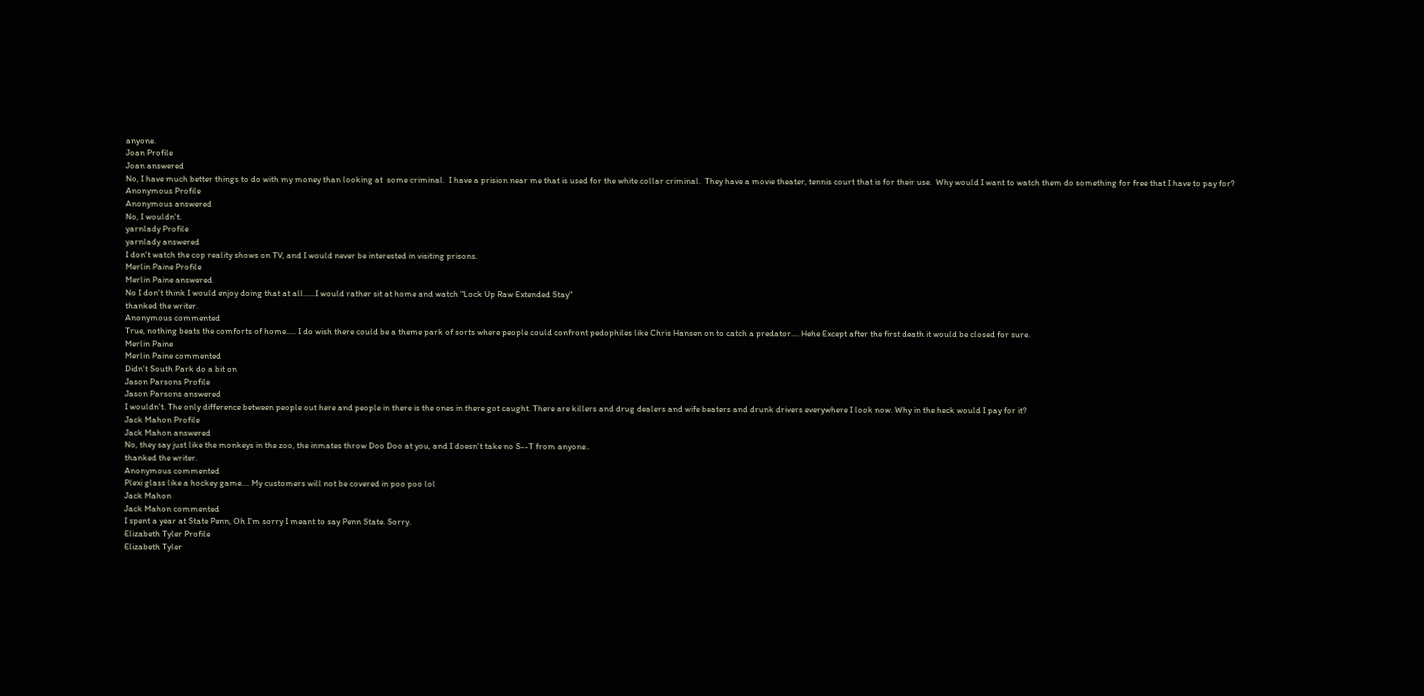anyone.
Joan Profile
Joan answered
No, I have much better things to do with my money than looking at  some criminal.  I have a prision near me that is used for the white collar criminal.  They have a movie theater, tennis court that is for their use.  Why would I want to watch them do something for free that I have to pay for?
Anonymous Profile
Anonymous answered
No, I wouldn't.
yarnlady Profile
yarnlady answered
I don't watch the cop reality shows on TV, and I would never be interested in visiting prisons.
Merlin Paine Profile
Merlin Paine answered
No I don't think I would enjoy doing that at all......I would rather sit at home and watch "Lock Up Raw Extended Stay"
thanked the writer.
Anonymous commented
True, nothing beats the comforts of home..... I do wish there could be a theme park of sorts where people could confront pedophiles like Chris Hansen on to catch a predator.... Hehe Except after the first death it would be closed for sure.
Merlin Paine
Merlin Paine commented
Didn't South Park do a bit on
Jason Parsons Profile
Jason Parsons answered
I wouldn't. The only difference between people out here and people in there is the ones in there got caught. There are killers and drug dealers and wife beaters and drunk drivers everywhere I look now. Why in the heck would I pay for it?
Jack Mahon Profile
Jack Mahon answered
No, they say just like the monkeys in the zoo, the inmates throw Doo Doo at you, and I doesn't take no S--T from anyone..
thanked the writer.
Anonymous commented
Plexi glass like a hockey game.... My customers will not be covered in poo poo lol
Jack Mahon
Jack Mahon commented
I spent a year at State Penn, Oh I'm sorry I meant to say Penn State. Sorry.
Elizabeth Tyler Profile
Elizabeth Tyler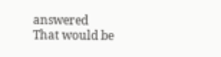answered
That would be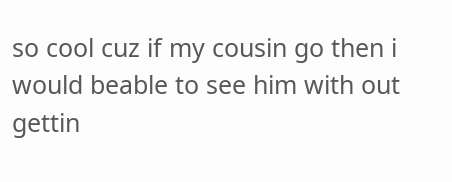so cool cuz if my cousin go then i would beable to see him with out gettin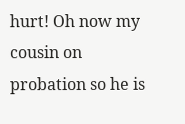hurt! Oh now my cousin on probation so he is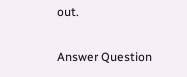out.

Answer Question